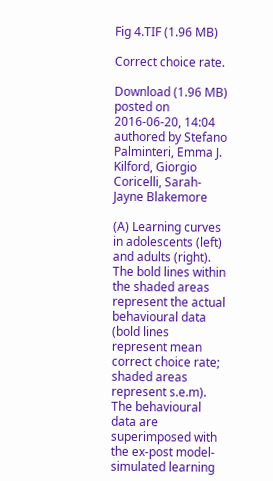Fig 4.TIF (1.96 MB)

Correct choice rate.

Download (1.96 MB)
posted on 2016-06-20, 14:04 authored by Stefano Palminteri, Emma J. Kilford, Giorgio Coricelli, Sarah-Jayne Blakemore

(A) Learning curves in adolescents (left) and adults (right). The bold lines within the shaded areas represent the actual behavioural data (bold lines represent mean correct choice rate; shaded areas represent s.e.m). The behavioural data are superimposed with the ex-post model-simulated learning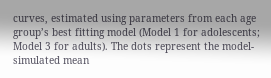curves, estimated using parameters from each age group’s best fitting model (Model 1 for adolescents; Model 3 for adults). The dots represent the model-simulated mean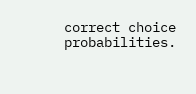correct choice probabilities.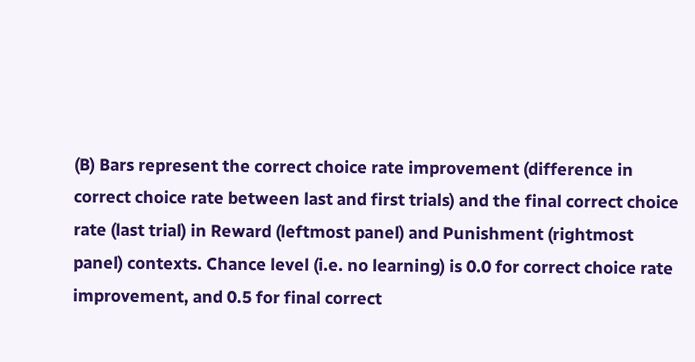(B) Bars represent the correct choice rate improvement (difference in correct choice rate between last and first trials) and the final correct choice rate (last trial) in Reward (leftmost panel) and Punishment (rightmost panel) contexts. Chance level (i.e. no learning) is 0.0 for correct choice rate improvement, and 0.5 for final correct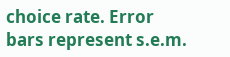choice rate. Error bars represent s.e.m.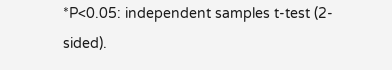*P<0.05: independent samples t-test (2-sided).